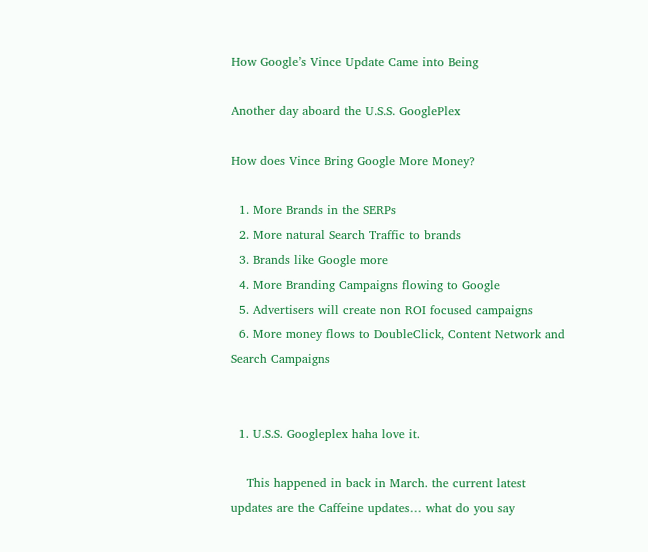How Google’s Vince Update Came into Being

Another day aboard the U.S.S. GooglePlex

How does Vince Bring Google More Money?

  1. More Brands in the SERPs
  2. More natural Search Traffic to brands
  3. Brands like Google more
  4. More Branding Campaigns flowing to Google
  5. Advertisers will create non ROI focused campaigns
  6. More money flows to DoubleClick, Content Network and Search Campaigns


  1. U.S.S. Googleplex haha love it.

    This happened in back in March. the current latest updates are the Caffeine updates… what do you say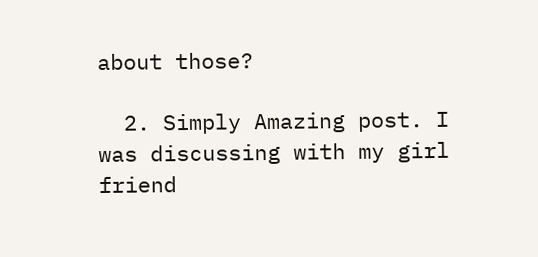about those?

  2. Simply Amazing post. I was discussing with my girl friend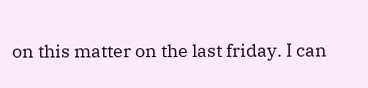on this matter on the last friday. I can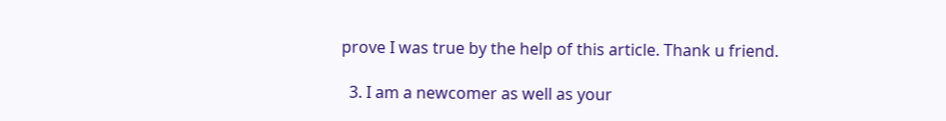prove I was true by the help of this article. Thank u friend.

  3. I am a newcomer as well as your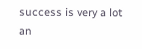success is very a lot an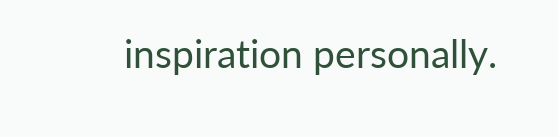inspiration personally.